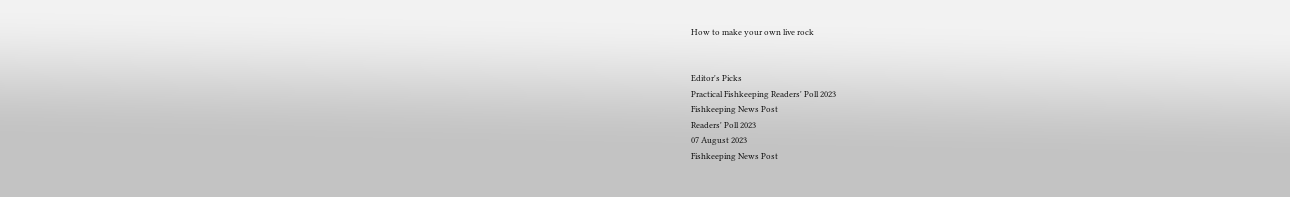How to make your own live rock


Editor's Picks
Practical Fishkeeping Readers' Poll 2023
Fishkeeping News Post
Readers' Poll 2023
07 August 2023
Fishkeeping News Post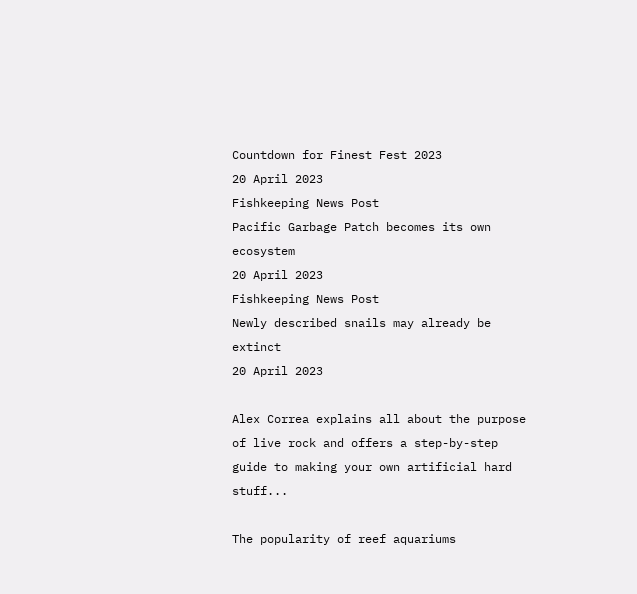Countdown for Finest Fest 2023
20 April 2023
Fishkeeping News Post
Pacific Garbage Patch becomes its own ecosystem
20 April 2023
Fishkeeping News Post
Newly described snails may already be extinct
20 April 2023

Alex Correa explains all about the purpose of live rock and offers a step-by-step guide to making your own artificial hard stuff...

The popularity of reef aquariums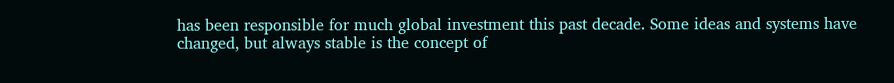has been responsible for much global investment this past decade. Some ideas and systems have changed, but always stable is the concept of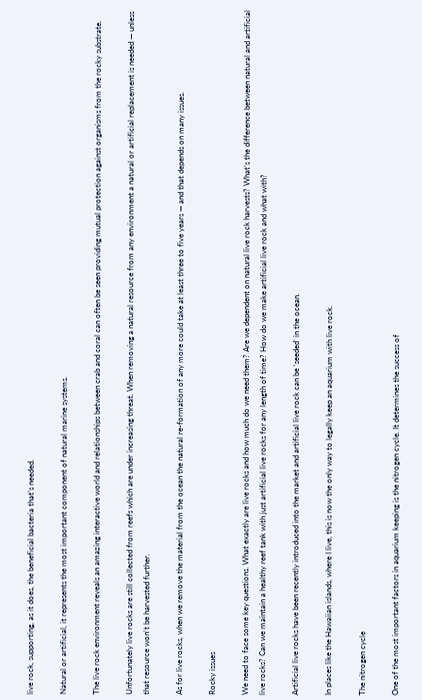live rock, supporting, as it does, the beneficial bacteria that’s needed.

Natural or artificial, it represents the most important component of natural marine systems.

The live rock environment reveals an amazing interactive world and relationships between crab and coral can often be seen providing mutual protection against organisms from the rocky substrate.

Unfortunately live rocks are still collected from reefs which are under increasing threat. When removing a natural resource from any environment a natural or artificial replacement is needed — unless that resource won’t be harvested further.

As for live rocks, when we remove the material from the ocean the natural re-formation of any more could take at least three to five years — and that depends on many issues.

Rocky issues

We need to face some key questions. What exactly are live rocks and how much do we need them? Are we dependent on natural live rock harvests? What’s the difference between natural and artificial live rocks? Can we maintain a healthy reef tank with just artificial live rocks for any length of time? How do we make artificial live rock and what with?

Artificial live rocks have been recently introduced into the market and artificial live rock can be ‘seeded’ in the ocean.

In places like the Hawaiian islands, where I live, this is now the only way to legally keep an aquarium with live rock.

The nitrogen cycle

One of the most important factors in aquarium keeping is the nitrogen cycle. It determines the success of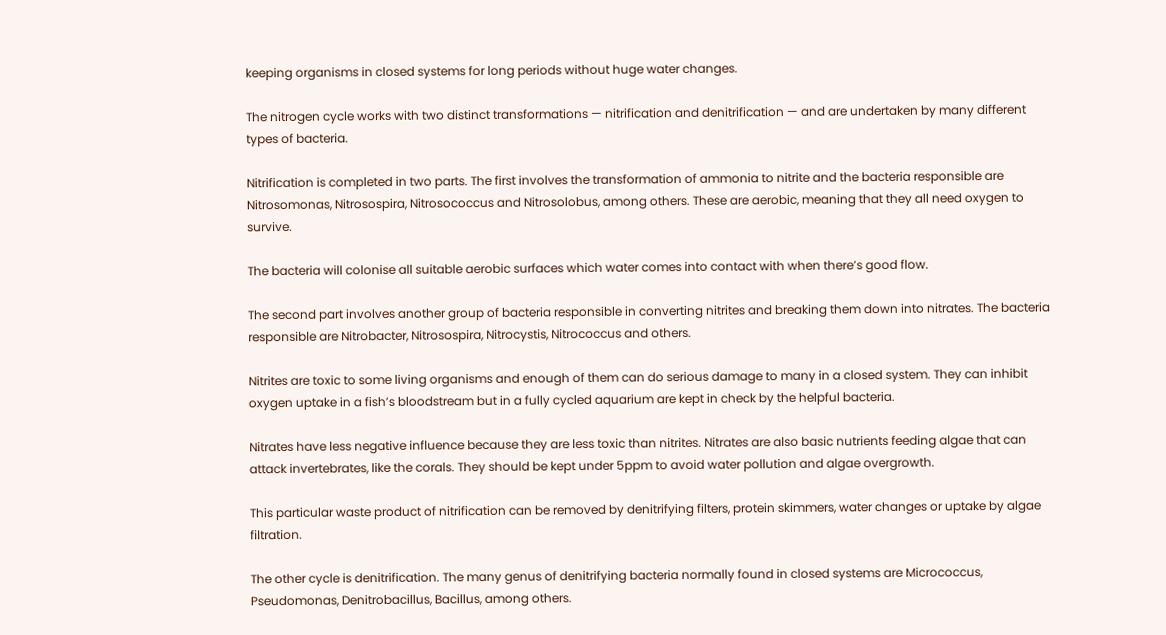keeping organisms in closed systems for long periods without huge water changes.

The nitrogen cycle works with two distinct transformations — nitrification and denitrification — and are undertaken by many different types of bacteria.

Nitrification is completed in two parts. The first involves the transformation of ammonia to nitrite and the bacteria responsible are Nitrosomonas, Nitrosospira, Nitrosococcus and Nitrosolobus, among others. These are aerobic, meaning that they all need oxygen to survive.

The bacteria will colonise all suitable aerobic surfaces which water comes into contact with when there’s good flow.

The second part involves another group of bacteria responsible in converting nitrites and breaking them down into nitrates. The bacteria responsible are Nitrobacter, Nitrosospira, Nitrocystis, Nitrococcus and others.

Nitrites are toxic to some living organisms and enough of them can do serious damage to many in a closed system. They can inhibit oxygen uptake in a fish’s bloodstream but in a fully cycled aquarium are kept in check by the helpful bacteria.

Nitrates have less negative influence because they are less toxic than nitrites. Nitrates are also basic nutrients feeding algae that can attack invertebrates, like the corals. They should be kept under 5ppm to avoid water pollution and algae overgrowth.

This particular waste product of nitrification can be removed by denitrifying filters, protein skimmers, water changes or uptake by algae filtration.

The other cycle is denitrification. The many genus of denitrifying bacteria normally found in closed systems are Micrococcus, Pseudomonas, Denitrobacillus, Bacillus, among others.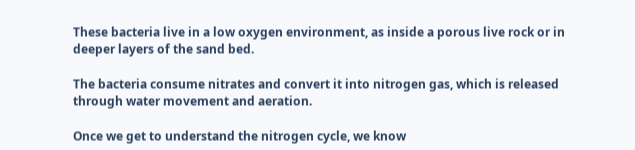These bacteria live in a low oxygen environment, as inside a porous live rock or in deeper layers of the sand bed.

The bacteria consume nitrates and convert it into nitrogen gas, which is released through water movement and aeration.

Once we get to understand the nitrogen cycle, we know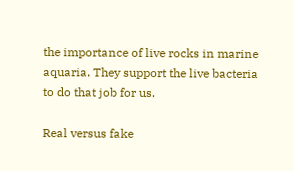the importance of live rocks in marine aquaria. They support the live bacteria to do that job for us.

Real versus fake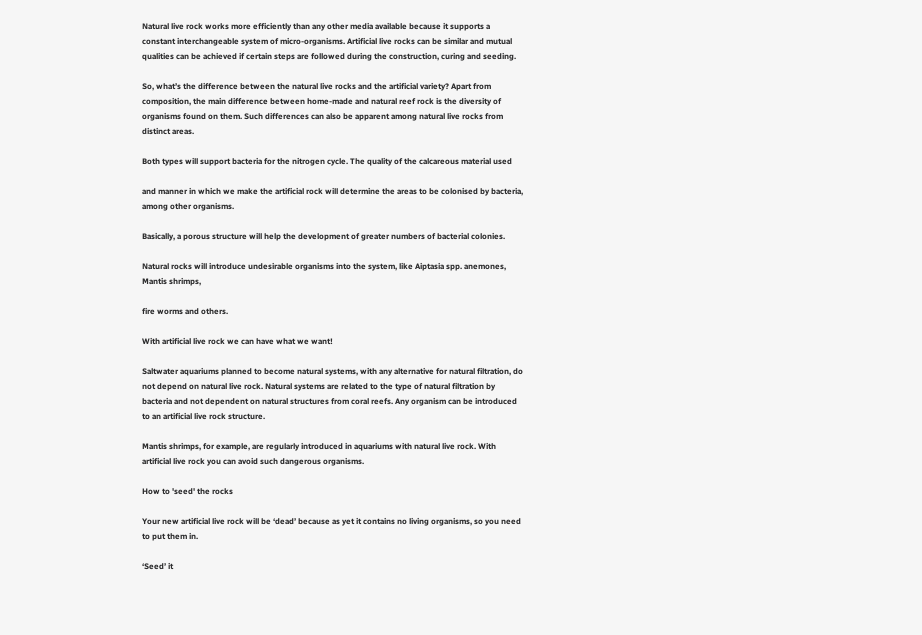Natural live rock works more efficiently than any other media available because it supports a constant interchangeable system of micro-organisms. Artificial live rocks can be similar and mutual qualities can be achieved if certain steps are followed during the construction, curing and seeding.

So, what’s the difference between the natural live rocks and the artificial variety? Apart from composition, the main difference between home-made and natural reef rock is the diversity of organisms found on them. Such differences can also be apparent among natural live rocks from distinct areas.

Both types will support bacteria for the nitrogen cycle. The quality of the calcareous material used

and manner in which we make the artificial rock will determine the areas to be colonised by bacteria, among other organisms.

Basically, a porous structure will help the development of greater numbers of bacterial colonies.

Natural rocks will introduce undesirable organisms into the system, like Aiptasia spp. anemones, Mantis shrimps,

fire worms and others.

With artificial live rock we can have what we want!

Saltwater aquariums planned to become natural systems, with any alternative for natural filtration, do not depend on natural live rock. Natural systems are related to the type of natural filtration by bacteria and not dependent on natural structures from coral reefs. Any organism can be introduced to an artificial live rock structure.

Mantis shrimps, for example, are regularly introduced in aquariums with natural live rock. With artificial live rock you can avoid such dangerous organisms.

How to 'seed' the rocks

Your new artificial live rock will be ‘dead’ because as yet it contains no living organisms, so you need to put them in.

‘Seed’ it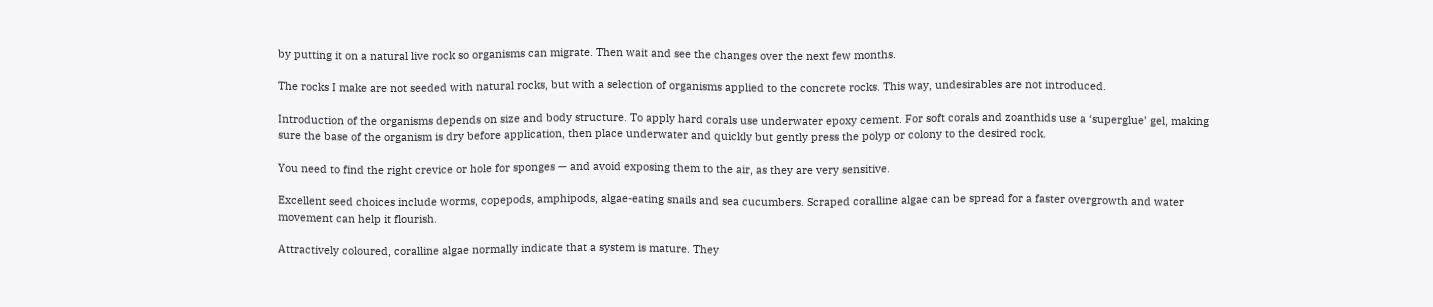by putting it on a natural live rock so organisms can migrate. Then wait and see the changes over the next few months.

The rocks I make are not seeded with natural rocks, but with a selection of organisms applied to the concrete rocks. This way, undesirables are not introduced.

Introduction of the organisms depends on size and body structure. To apply hard corals use underwater epoxy cement. For soft corals and zoanthids use a ‘superglue’ gel, making sure the base of the organism is dry before application, then place underwater and quickly but gently press the polyp or colony to the desired rock.

You need to find the right crevice or hole for sponges — and avoid exposing them to the air, as they are very sensitive.

Excellent seed choices include worms, copepods, amphipods, algae-eating snails and sea cucumbers. Scraped coralline algae can be spread for a faster overgrowth and water movement can help it flourish.

Attractively coloured, coralline algae normally indicate that a system is mature. They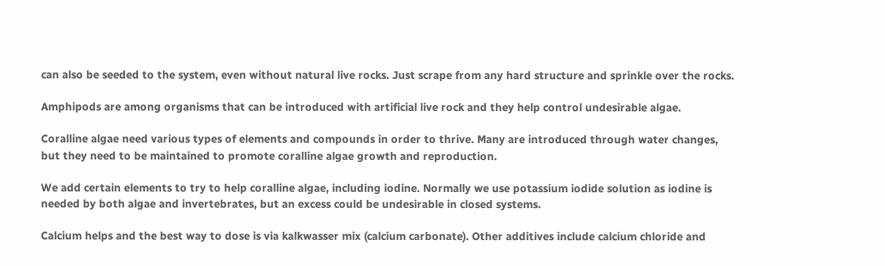can also be seeded to the system, even without natural live rocks. Just scrape from any hard structure and sprinkle over the rocks.

Amphipods are among organisms that can be introduced with artificial live rock and they help control undesirable algae.

Coralline algae need various types of elements and compounds in order to thrive. Many are introduced through water changes, but they need to be maintained to promote coralline algae growth and reproduction.

We add certain elements to try to help coralline algae, including iodine. Normally we use potassium iodide solution as iodine is needed by both algae and invertebrates, but an excess could be undesirable in closed systems.

Calcium helps and the best way to dose is via kalkwasser mix (calcium carbonate). Other additives include calcium chloride and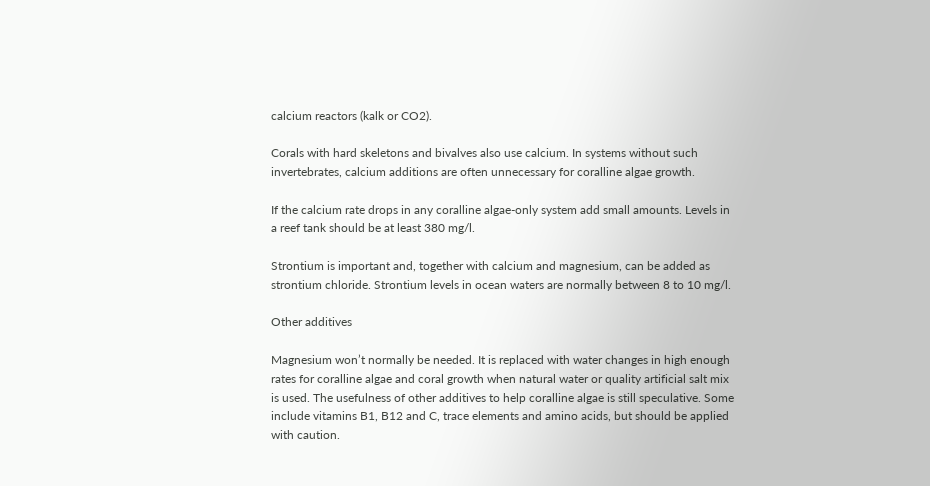calcium reactors (kalk or CO2).

Corals with hard skeletons and bivalves also use calcium. In systems without such invertebrates, calcium additions are often unnecessary for coralline algae growth.

If the calcium rate drops in any coralline algae-only system add small amounts. Levels in a reef tank should be at least 380 mg/l.

Strontium is important and, together with calcium and magnesium, can be added as strontium chloride. Strontium levels in ocean waters are normally between 8 to 10 mg/l.

Other additives

Magnesium won’t normally be needed. It is replaced with water changes in high enough rates for coralline algae and coral growth when natural water or quality artificial salt mix is used. The usefulness of other additives to help coralline algae is still speculative. Some include vitamins B1, B12 and C, trace elements and amino acids, but should be applied with caution.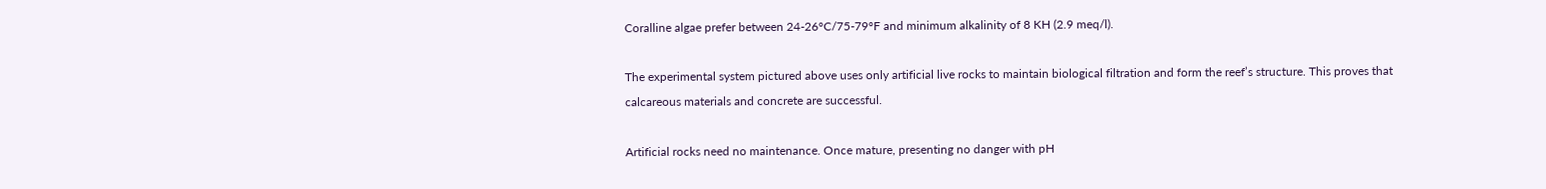Coralline algae prefer between 24-26°C/75-79°F and minimum alkalinity of 8 KH (2.9 meq/l).

The experimental system pictured above uses only artificial live rocks to maintain biological filtration and form the reef’s structure. This proves that calcareous materials and concrete are successful.

Artificial rocks need no maintenance. Once mature, presenting no danger with pH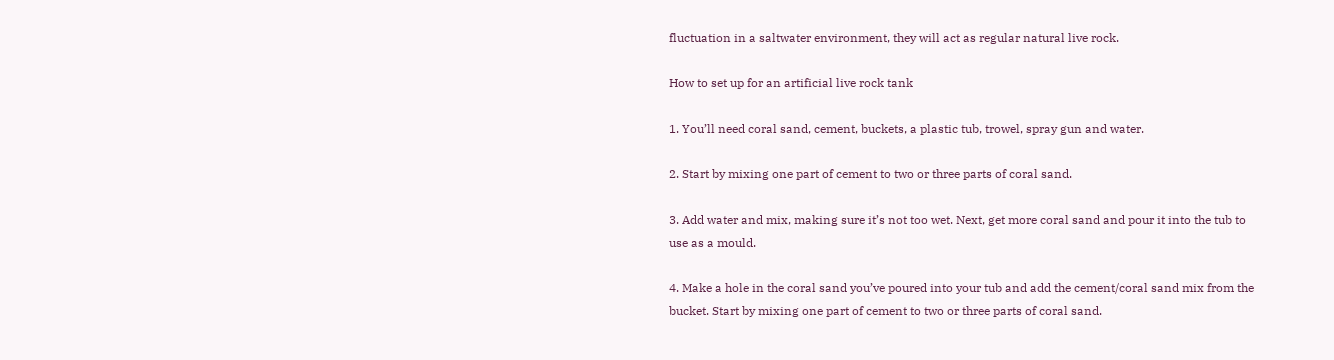fluctuation in a saltwater environment, they will act as regular natural live rock.

How to set up for an artificial live rock tank

1. You’ll need coral sand, cement, buckets, a plastic tub, trowel, spray gun and water.

2. Start by mixing one part of cement to two or three parts of coral sand.

3. Add water and mix, making sure it’s not too wet. Next, get more coral sand and pour it into the tub to use as a mould.

4. Make a hole in the coral sand you’ve poured into your tub and add the cement/coral sand mix from the bucket. Start by mixing one part of cement to two or three parts of coral sand.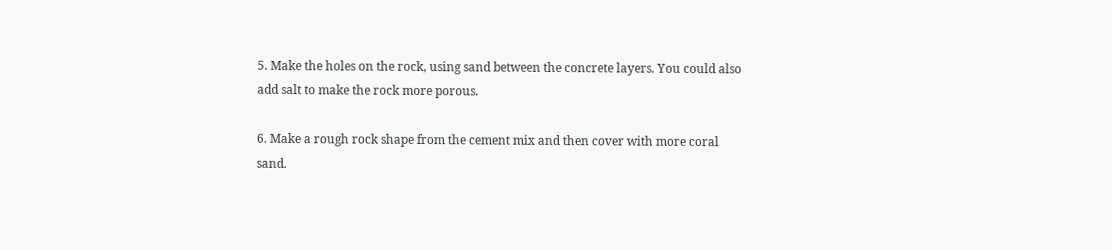5. Make the holes on the rock, using sand between the concrete layers. You could also add salt to make the rock more porous.

6. Make a rough rock shape from the cement mix and then cover with more coral sand.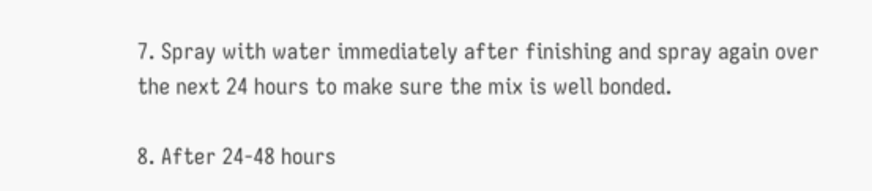7. Spray with water immediately after finishing and spray again over the next 24 hours to make sure the mix is well bonded.

8. After 24-48 hours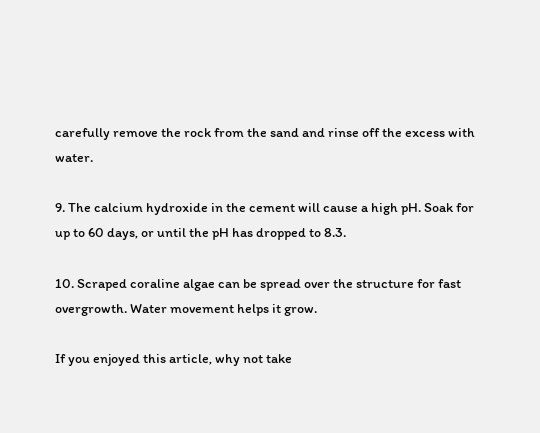carefully remove the rock from the sand and rinse off the excess with water.

9. The calcium hydroxide in the cement will cause a high pH. Soak for up to 60 days, or until the pH has dropped to 8.3.

10. Scraped coraline algae can be spread over the structure for fast overgrowth. Water movement helps it grow.

If you enjoyed this article, why not take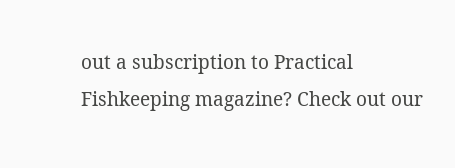out a subscription to Practical Fishkeeping magazine? Check out our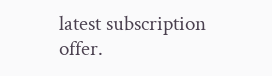latest subscription offer.